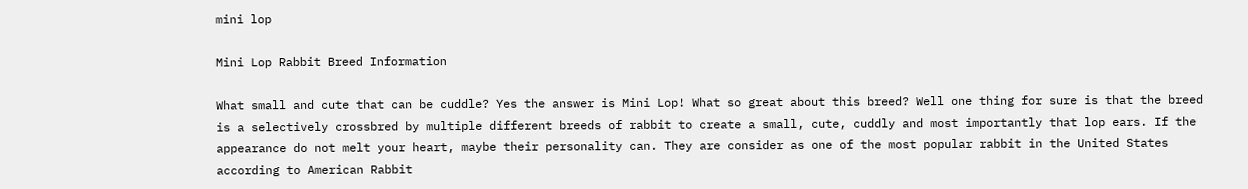mini lop

Mini Lop Rabbit Breed Information

What small and cute that can be cuddle? Yes the answer is Mini Lop! What so great about this breed? Well one thing for sure is that the breed is a selectively crossbred by multiple different breeds of rabbit to create a small, cute, cuddly and most importantly that lop ears. If the appearance do not melt your heart, maybe their personality can. They are consider as one of the most popular rabbit in the United States according to American Rabbit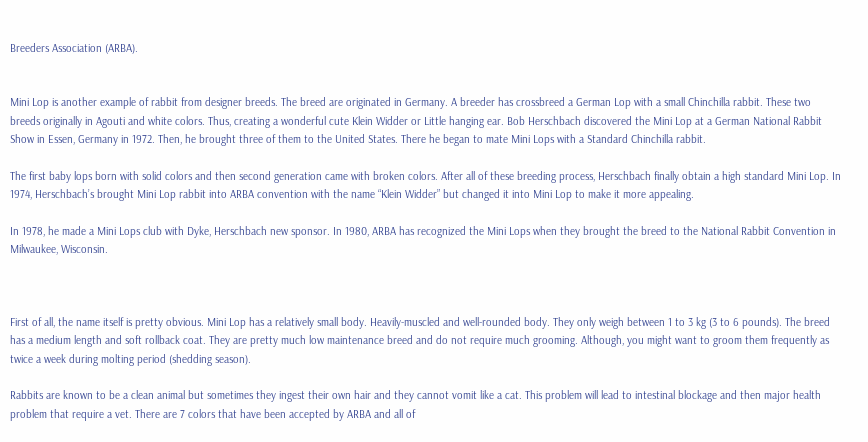Breeders Association (ARBA).


Mini Lop is another example of rabbit from designer breeds. The breed are originated in Germany. A breeder has crossbreed a German Lop with a small Chinchilla rabbit. These two breeds originally in Agouti and white colors. Thus, creating a wonderful cute Klein Widder or Little hanging ear. Bob Herschbach discovered the Mini Lop at a German National Rabbit Show in Essen, Germany in 1972. Then, he brought three of them to the United States. There he began to mate Mini Lops with a Standard Chinchilla rabbit.

The first baby lops born with solid colors and then second generation came with broken colors. After all of these breeding process, Herschbach finally obtain a high standard Mini Lop. In 1974, Herschbach’s brought Mini Lop rabbit into ARBA convention with the name “Klein Widder” but changed it into Mini Lop to make it more appealing.

In 1978, he made a Mini Lops club with Dyke, Herschbach new sponsor. In 1980, ARBA has recognized the Mini Lops when they brought the breed to the National Rabbit Convention in Milwaukee, Wisconsin.



First of all, the name itself is pretty obvious. Mini Lop has a relatively small body. Heavily-muscled and well-rounded body. They only weigh between 1 to 3 kg (3 to 6 pounds). The breed has a medium length and soft rollback coat. They are pretty much low maintenance breed and do not require much grooming. Although, you might want to groom them frequently as twice a week during molting period (shedding season).

Rabbits are known to be a clean animal but sometimes they ingest their own hair and they cannot vomit like a cat. This problem will lead to intestinal blockage and then major health problem that require a vet. There are 7 colors that have been accepted by ARBA and all of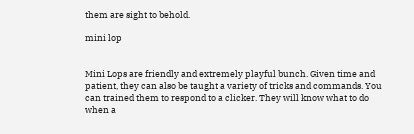them are sight to behold.

mini lop


Mini Lops are friendly and extremely playful bunch. Given time and patient, they can also be taught a variety of tricks and commands. You can trained them to respond to a clicker. They will know what to do when a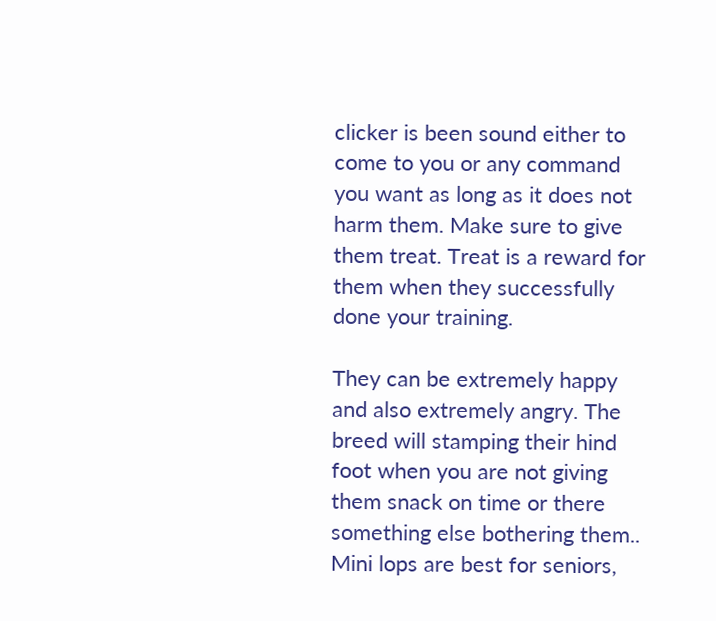clicker is been sound either to come to you or any command you want as long as it does not harm them. Make sure to give them treat. Treat is a reward for them when they successfully done your training.

They can be extremely happy and also extremely angry. The breed will stamping their hind foot when you are not giving them snack on time or there something else bothering them.. Mini lops are best for seniors,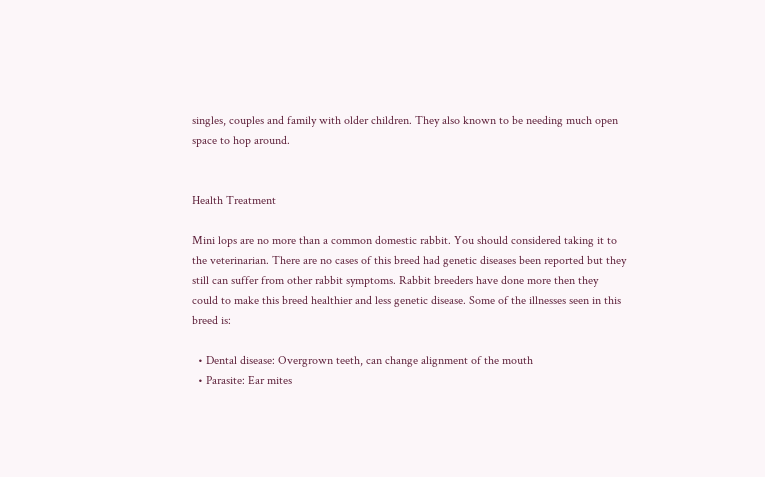singles, couples and family with older children. They also known to be needing much open space to hop around.


Health Treatment

Mini lops are no more than a common domestic rabbit. You should considered taking it to the veterinarian. There are no cases of this breed had genetic diseases been reported but they still can suffer from other rabbit symptoms. Rabbit breeders have done more then they could to make this breed healthier and less genetic disease. Some of the illnesses seen in this breed is:

  • Dental disease: Overgrown teeth, can change alignment of the mouth
  • Parasite: Ear mites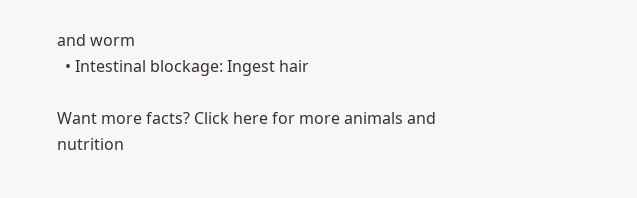and worm
  • Intestinal blockage: Ingest hair

Want more facts? Click here for more animals and nutrition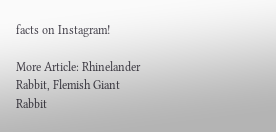facts on Instagram!

More Article: Rhinelander Rabbit, Flemish Giant Rabbit